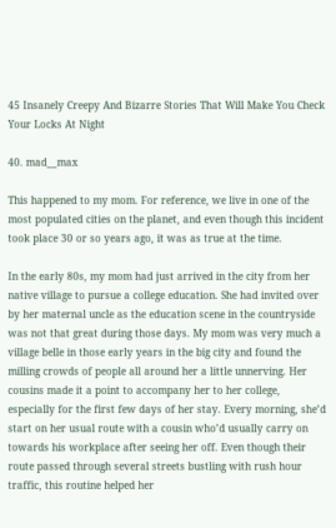45 Insanely Creepy And Bizarre Stories That Will Make You Check Your Locks At Night

40. mad__max

This happened to my mom. For reference, we live in one of the most populated cities on the planet, and even though this incident took place 30 or so years ago, it was as true at the time.

In the early 80s, my mom had just arrived in the city from her native village to pursue a college education. She had invited over by her maternal uncle as the education scene in the countryside was not that great during those days. My mom was very much a village belle in those early years in the big city and found the milling crowds of people all around her a little unnerving. Her cousins made it a point to accompany her to her college, especially for the first few days of her stay. Every morning, she’d start on her usual route with a cousin who’d usually carry on towards his workplace after seeing her off. Even though their route passed through several streets bustling with rush hour traffic, this routine helped her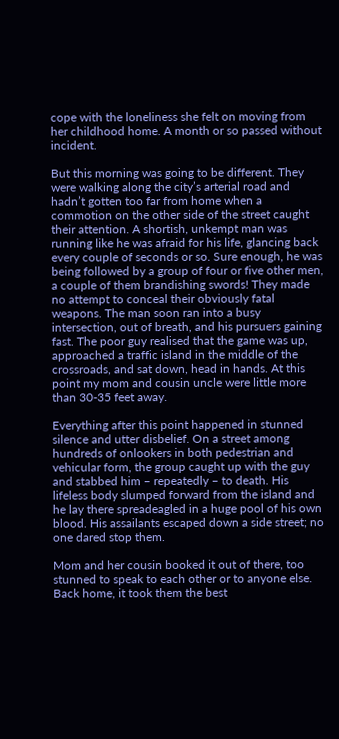cope with the loneliness she felt on moving from her childhood home. A month or so passed without incident.

But this morning was going to be different. They were walking along the city’s arterial road and hadn’t gotten too far from home when a commotion on the other side of the street caught their attention. A shortish, unkempt man was running like he was afraid for his life, glancing back every couple of seconds or so. Sure enough, he was being followed by a group of four or five other men, a couple of them brandishing swords! They made no attempt to conceal their obviously fatal weapons. The man soon ran into a busy intersection, out of breath, and his pursuers gaining fast. The poor guy realised that the game was up, approached a traffic island in the middle of the crossroads, and sat down, head in hands. At this point my mom and cousin uncle were little more than 30-35 feet away.

Everything after this point happened in stunned silence and utter disbelief. On a street among hundreds of onlookers in both pedestrian and vehicular form, the group caught up with the guy and stabbed him – repeatedly – to death. His lifeless body slumped forward from the island and he lay there spreadeagled in a huge pool of his own blood. His assailants escaped down a side street; no one dared stop them.

Mom and her cousin booked it out of there, too stunned to speak to each other or to anyone else. Back home, it took them the best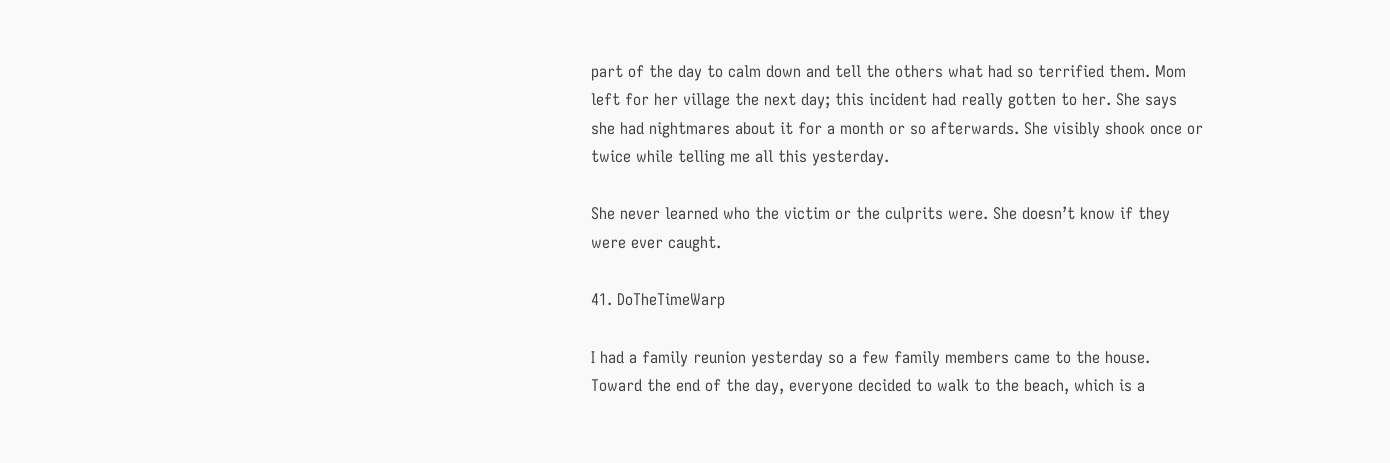part of the day to calm down and tell the others what had so terrified them. Mom left for her village the next day; this incident had really gotten to her. She says she had nightmares about it for a month or so afterwards. She visibly shook once or twice while telling me all this yesterday.

She never learned who the victim or the culprits were. She doesn’t know if they were ever caught.

41. DoTheTimeWarp

I had a family reunion yesterday so a few family members came to the house. Toward the end of the day, everyone decided to walk to the beach, which is a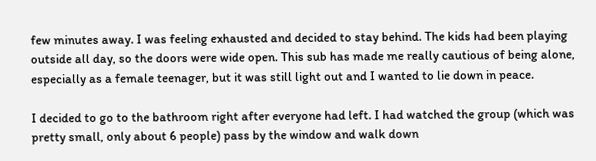few minutes away. I was feeling exhausted and decided to stay behind. The kids had been playing outside all day, so the doors were wide open. This sub has made me really cautious of being alone, especially as a female teenager, but it was still light out and I wanted to lie down in peace.

I decided to go to the bathroom right after everyone had left. I had watched the group (which was pretty small, only about 6 people) pass by the window and walk down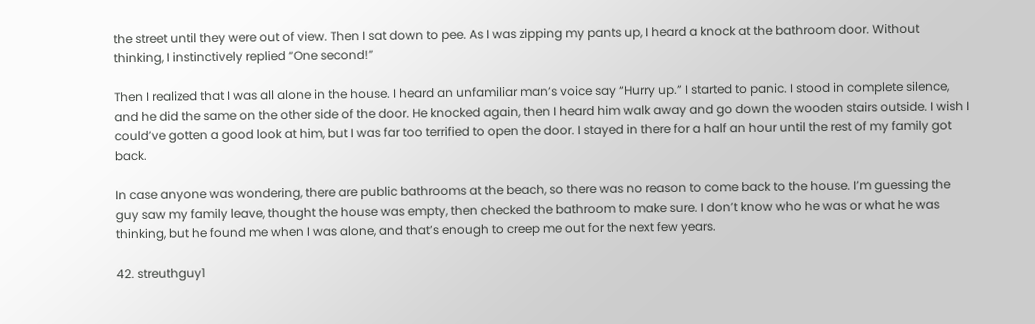the street until they were out of view. Then I sat down to pee. As I was zipping my pants up, I heard a knock at the bathroom door. Without thinking, I instinctively replied “One second!”

Then I realized that I was all alone in the house. I heard an unfamiliar man’s voice say “Hurry up.” I started to panic. I stood in complete silence, and he did the same on the other side of the door. He knocked again, then I heard him walk away and go down the wooden stairs outside. I wish I could’ve gotten a good look at him, but I was far too terrified to open the door. I stayed in there for a half an hour until the rest of my family got back.

In case anyone was wondering, there are public bathrooms at the beach, so there was no reason to come back to the house. I’m guessing the guy saw my family leave, thought the house was empty, then checked the bathroom to make sure. I don’t know who he was or what he was thinking, but he found me when I was alone, and that’s enough to creep me out for the next few years.

42. streuthguy1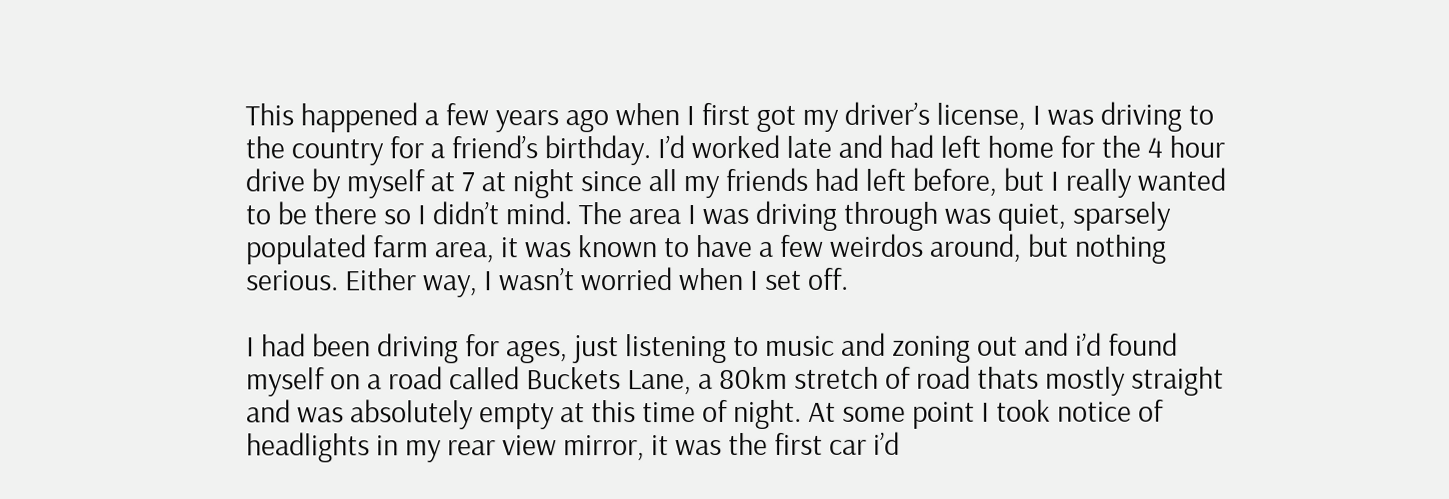This happened a few years ago when I first got my driver’s license, I was driving to the country for a friend’s birthday. I’d worked late and had left home for the 4 hour drive by myself at 7 at night since all my friends had left before, but I really wanted to be there so I didn’t mind. The area I was driving through was quiet, sparsely populated farm area, it was known to have a few weirdos around, but nothing serious. Either way, I wasn’t worried when I set off.

I had been driving for ages, just listening to music and zoning out and i’d found myself on a road called Buckets Lane, a 80km stretch of road thats mostly straight and was absolutely empty at this time of night. At some point I took notice of headlights in my rear view mirror, it was the first car i’d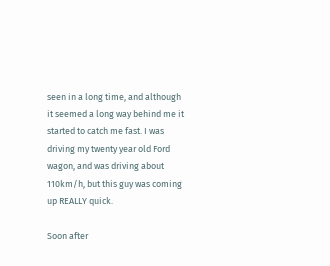seen in a long time, and although it seemed a long way behind me it started to catch me fast. I was driving my twenty year old Ford wagon, and was driving about 110km/h, but this guy was coming up REALLY quick.

Soon after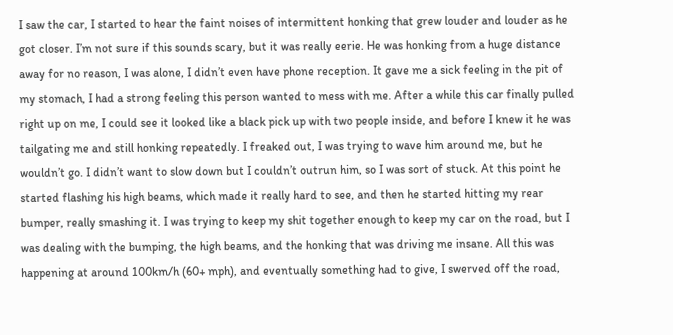I saw the car, I started to hear the faint noises of intermittent honking that grew louder and louder as he got closer. I’m not sure if this sounds scary, but it was really eerie. He was honking from a huge distance away for no reason, I was alone, I didn’t even have phone reception. It gave me a sick feeling in the pit of my stomach, I had a strong feeling this person wanted to mess with me. After a while this car finally pulled right up on me, I could see it looked like a black pick up with two people inside, and before I knew it he was tailgating me and still honking repeatedly. I freaked out, I was trying to wave him around me, but he wouldn’t go. I didn’t want to slow down but I couldn’t outrun him, so I was sort of stuck. At this point he started flashing his high beams, which made it really hard to see, and then he started hitting my rear bumper, really smashing it. I was trying to keep my shit together enough to keep my car on the road, but I was dealing with the bumping, the high beams, and the honking that was driving me insane. All this was happening at around 100km/h (60+ mph), and eventually something had to give, I swerved off the road,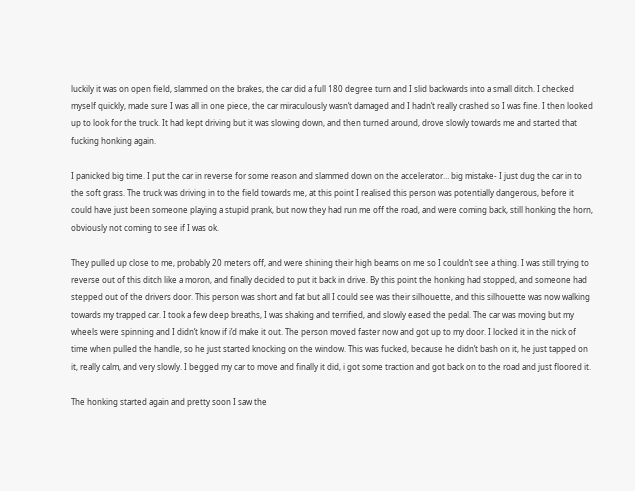luckily it was on open field, slammed on the brakes, the car did a full 180 degree turn and I slid backwards into a small ditch. I checked myself quickly, made sure I was all in one piece, the car miraculously wasn’t damaged and I hadn’t really crashed so I was fine. I then looked up to look for the truck. It had kept driving but it was slowing down, and then turned around, drove slowly towards me and started that fucking honking again.

I panicked big time. I put the car in reverse for some reason and slammed down on the accelerator… big mistake- I just dug the car in to the soft grass. The truck was driving in to the field towards me, at this point I realised this person was potentially dangerous, before it could have just been someone playing a stupid prank, but now they had run me off the road, and were coming back, still honking the horn, obviously not coming to see if I was ok.

They pulled up close to me, probably 20 meters off, and were shining their high beams on me so I couldn’t see a thing. I was still trying to reverse out of this ditch like a moron, and finally decided to put it back in drive. By this point the honking had stopped, and someone had stepped out of the drivers door. This person was short and fat but all I could see was their silhouette, and this silhouette was now walking towards my trapped car. I took a few deep breaths, I was shaking and terrified, and slowly eased the pedal. The car was moving but my wheels were spinning and I didn’t know if i’d make it out. The person moved faster now and got up to my door. I locked it in the nick of time when pulled the handle, so he just started knocking on the window. This was fucked, because he didn’t bash on it, he just tapped on it, really calm, and very slowly. I begged my car to move and finally it did, i got some traction and got back on to the road and just floored it.

The honking started again and pretty soon I saw the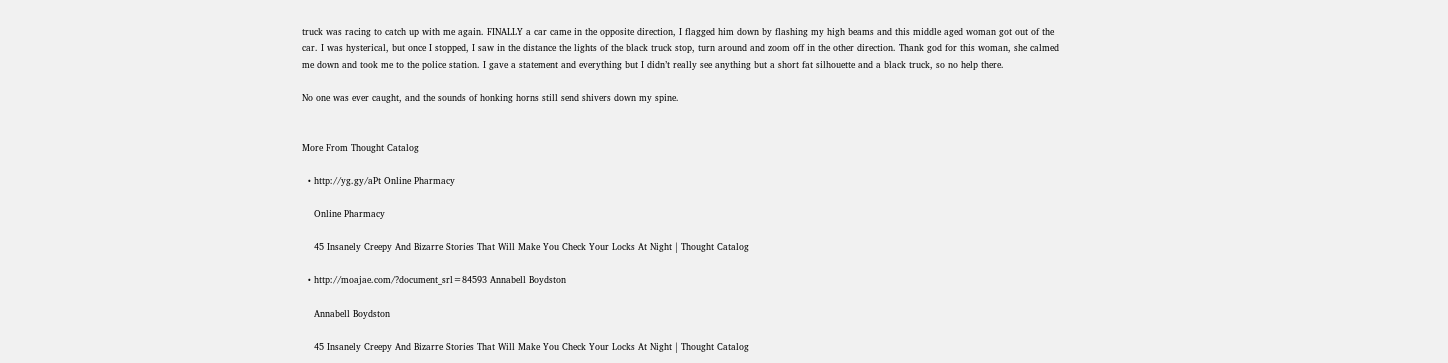truck was racing to catch up with me again. FINALLY a car came in the opposite direction, I flagged him down by flashing my high beams and this middle aged woman got out of the car. I was hysterical, but once I stopped, I saw in the distance the lights of the black truck stop, turn around and zoom off in the other direction. Thank god for this woman, she calmed me down and took me to the police station. I gave a statement and everything but I didn’t really see anything but a short fat silhouette and a black truck, so no help there.

No one was ever caught, and the sounds of honking horns still send shivers down my spine.


More From Thought Catalog

  • http://yg.gy/aPt Online Pharmacy

    Online Pharmacy

    45 Insanely Creepy And Bizarre Stories That Will Make You Check Your Locks At Night | Thought Catalog

  • http://moajae.com/?document_srl=84593 Annabell Boydston

    Annabell Boydston

    45 Insanely Creepy And Bizarre Stories That Will Make You Check Your Locks At Night | Thought Catalog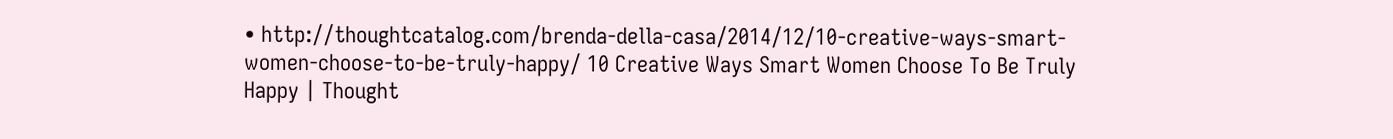• http://thoughtcatalog.com/brenda-della-casa/2014/12/10-creative-ways-smart-women-choose-to-be-truly-happy/ 10 Creative Ways Smart Women Choose To Be Truly Happy | Thought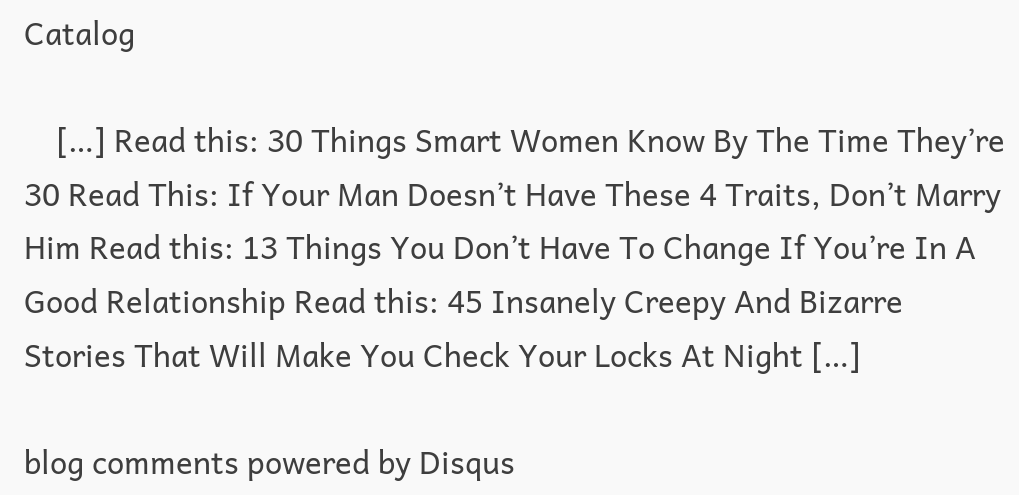Catalog

    […] Read this: 30 Things Smart Women Know By The Time They’re 30 Read This: If Your Man Doesn’t Have These 4 Traits, Don’t Marry Him Read this: 13 Things You Don’t Have To Change If You’re In A Good Relationship Read this: 45 Insanely Creepy And Bizarre Stories That Will Make You Check Your Locks At Night […]

blog comments powered by Disqus